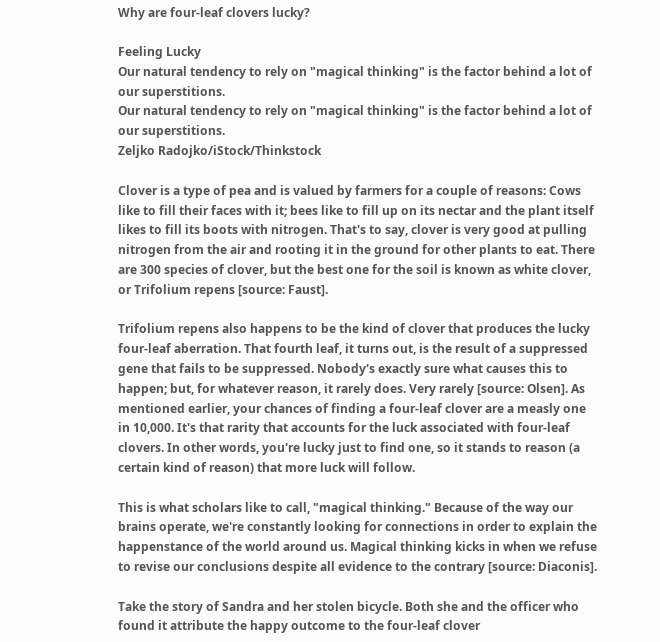Why are four-leaf clovers lucky?

Feeling Lucky
Our natural tendency to rely on "magical thinking" is the factor behind a lot of our superstitions.
Our natural tendency to rely on "magical thinking" is the factor behind a lot of our superstitions.
Zeljko Radojko/iStock/Thinkstock

Clover is a type of pea and is valued by farmers for a couple of reasons: Cows like to fill their faces with it; bees like to fill up on its nectar and the plant itself likes to fill its boots with nitrogen. That's to say, clover is very good at pulling nitrogen from the air and rooting it in the ground for other plants to eat. There are 300 species of clover, but the best one for the soil is known as white clover, or Trifolium repens [source: Faust].

Trifolium repens also happens to be the kind of clover that produces the lucky four-leaf aberration. That fourth leaf, it turns out, is the result of a suppressed gene that fails to be suppressed. Nobody's exactly sure what causes this to happen; but, for whatever reason, it rarely does. Very rarely [source: Olsen]. As mentioned earlier, your chances of finding a four-leaf clover are a measly one in 10,000. It's that rarity that accounts for the luck associated with four-leaf clovers. In other words, you're lucky just to find one, so it stands to reason (a certain kind of reason) that more luck will follow.

This is what scholars like to call, "magical thinking." Because of the way our brains operate, we're constantly looking for connections in order to explain the happenstance of the world around us. Magical thinking kicks in when we refuse to revise our conclusions despite all evidence to the contrary [source: Diaconis].

Take the story of Sandra and her stolen bicycle. Both she and the officer who found it attribute the happy outcome to the four-leaf clover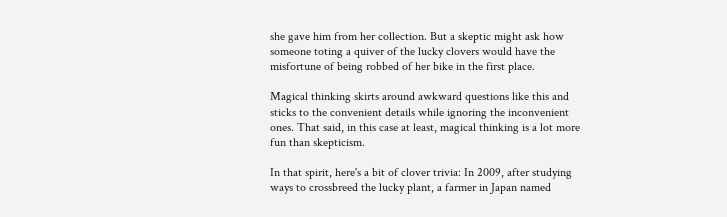she gave him from her collection. But a skeptic might ask how someone toting a quiver of the lucky clovers would have the misfortune of being robbed of her bike in the first place.

Magical thinking skirts around awkward questions like this and sticks to the convenient details while ignoring the inconvenient ones. That said, in this case at least, magical thinking is a lot more fun than skepticism.

In that spirit, here's a bit of clover trivia: In 2009, after studying ways to crossbreed the lucky plant, a farmer in Japan named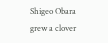Shigeo Obara grew a clover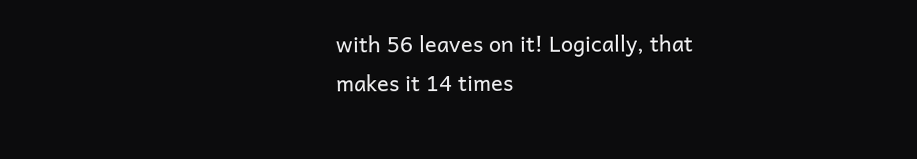with 56 leaves on it! Logically, that makes it 14 times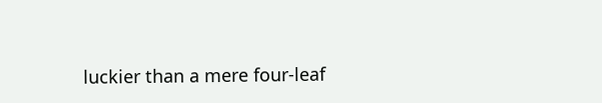luckier than a mere four-leaf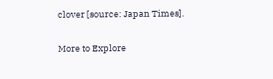clover [source: Japan Times].

More to Explore